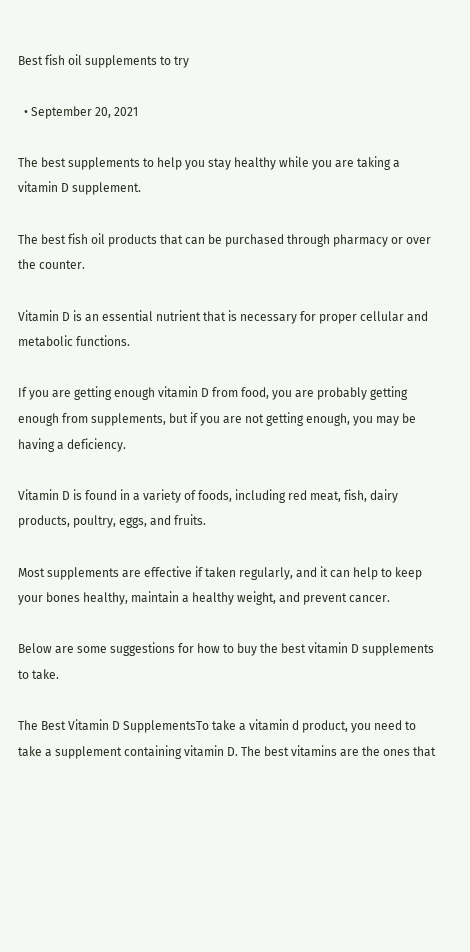Best fish oil supplements to try

  • September 20, 2021

The best supplements to help you stay healthy while you are taking a vitamin D supplement.

The best fish oil products that can be purchased through pharmacy or over the counter.

Vitamin D is an essential nutrient that is necessary for proper cellular and metabolic functions.

If you are getting enough vitamin D from food, you are probably getting enough from supplements, but if you are not getting enough, you may be having a deficiency.

Vitamin D is found in a variety of foods, including red meat, fish, dairy products, poultry, eggs, and fruits.

Most supplements are effective if taken regularly, and it can help to keep your bones healthy, maintain a healthy weight, and prevent cancer.

Below are some suggestions for how to buy the best vitamin D supplements to take.

The Best Vitamin D SupplementsTo take a vitamin d product, you need to take a supplement containing vitamin D. The best vitamins are the ones that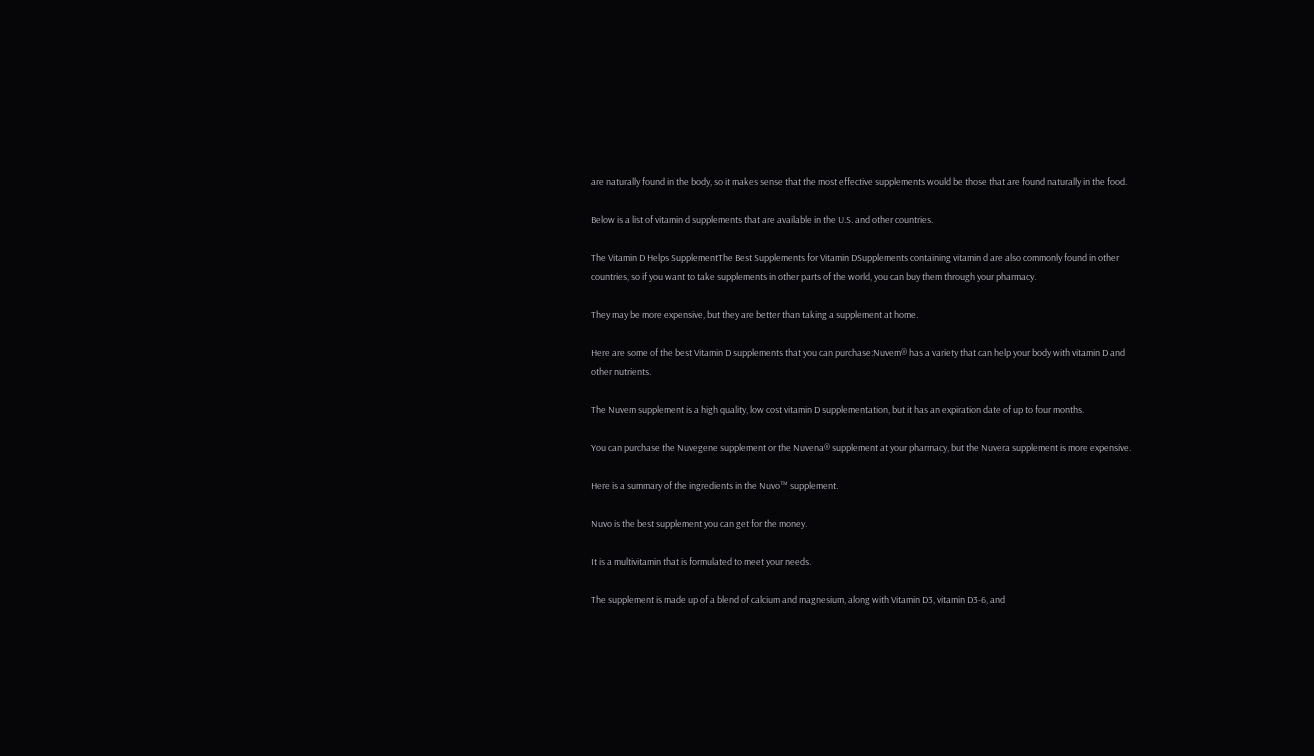are naturally found in the body, so it makes sense that the most effective supplements would be those that are found naturally in the food.

Below is a list of vitamin d supplements that are available in the U.S. and other countries.

The Vitamin D Helps SupplementThe Best Supplements for Vitamin DSupplements containing vitamin d are also commonly found in other countries, so if you want to take supplements in other parts of the world, you can buy them through your pharmacy.

They may be more expensive, but they are better than taking a supplement at home.

Here are some of the best Vitamin D supplements that you can purchase:Nuvem® has a variety that can help your body with vitamin D and other nutrients.

The Nuvem supplement is a high quality, low cost vitamin D supplementation, but it has an expiration date of up to four months.

You can purchase the Nuvegene supplement or the Nuvena® supplement at your pharmacy, but the Nuvera supplement is more expensive.

Here is a summary of the ingredients in the Nuvo™ supplement.

Nuvo is the best supplement you can get for the money.

It is a multivitamin that is formulated to meet your needs.

The supplement is made up of a blend of calcium and magnesium, along with Vitamin D3, vitamin D3-6, and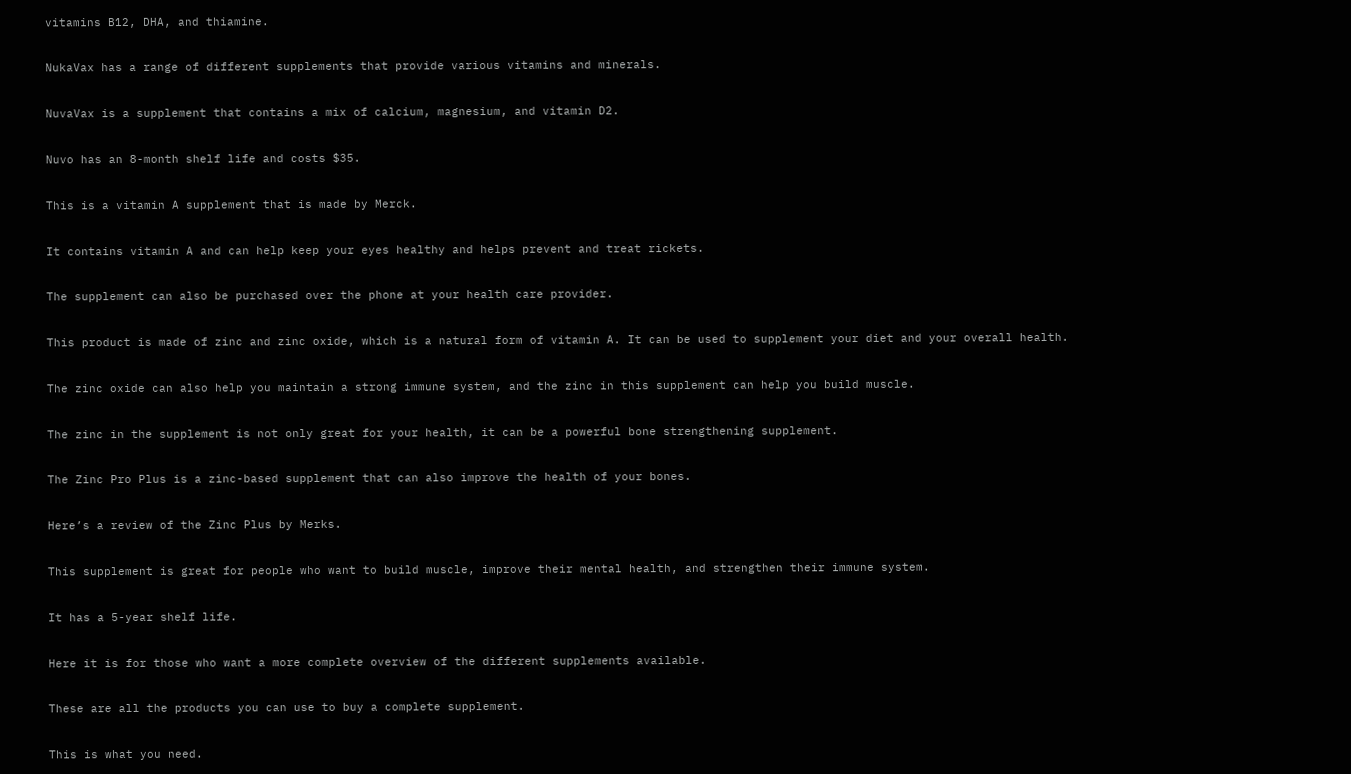vitamins B12, DHA, and thiamine.

NukaVax has a range of different supplements that provide various vitamins and minerals.

NuvaVax is a supplement that contains a mix of calcium, magnesium, and vitamin D2.

Nuvo has an 8-month shelf life and costs $35.

This is a vitamin A supplement that is made by Merck.

It contains vitamin A and can help keep your eyes healthy and helps prevent and treat rickets.

The supplement can also be purchased over the phone at your health care provider.

This product is made of zinc and zinc oxide, which is a natural form of vitamin A. It can be used to supplement your diet and your overall health.

The zinc oxide can also help you maintain a strong immune system, and the zinc in this supplement can help you build muscle.

The zinc in the supplement is not only great for your health, it can be a powerful bone strengthening supplement.

The Zinc Pro Plus is a zinc-based supplement that can also improve the health of your bones.

Here’s a review of the Zinc Plus by Merks.

This supplement is great for people who want to build muscle, improve their mental health, and strengthen their immune system.

It has a 5-year shelf life.

Here it is for those who want a more complete overview of the different supplements available.

These are all the products you can use to buy a complete supplement.

This is what you need.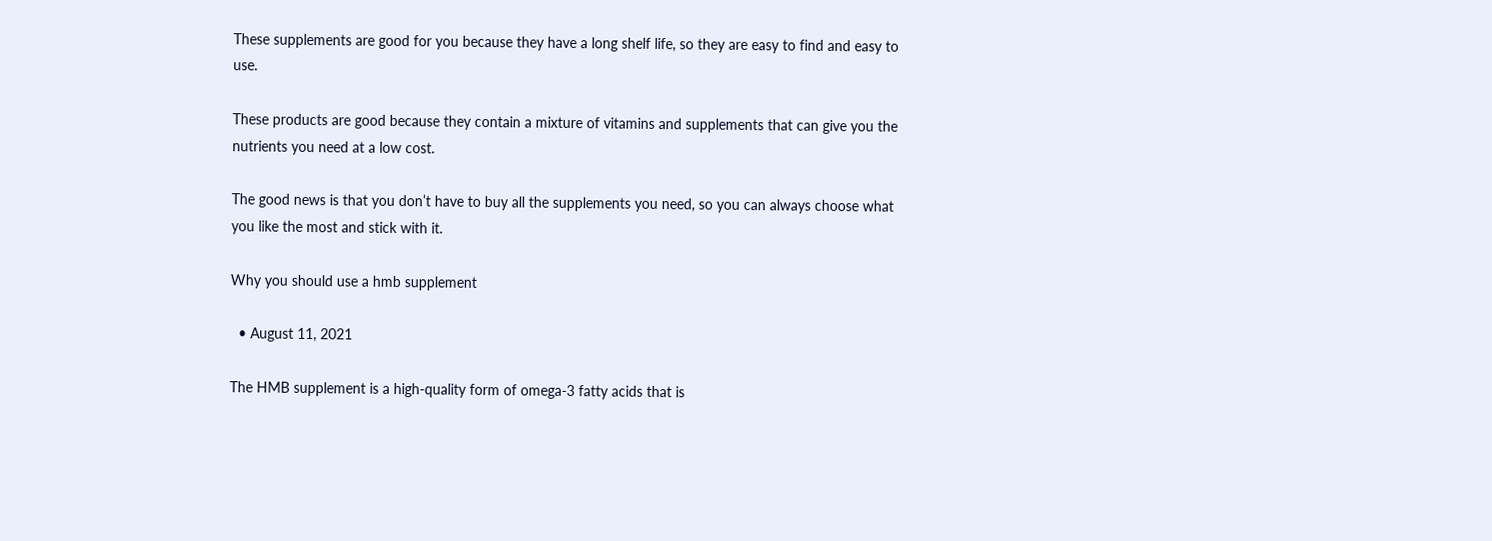These supplements are good for you because they have a long shelf life, so they are easy to find and easy to use.

These products are good because they contain a mixture of vitamins and supplements that can give you the nutrients you need at a low cost.

The good news is that you don’t have to buy all the supplements you need, so you can always choose what you like the most and stick with it.

Why you should use a hmb supplement

  • August 11, 2021

The HMB supplement is a high-quality form of omega-3 fatty acids that is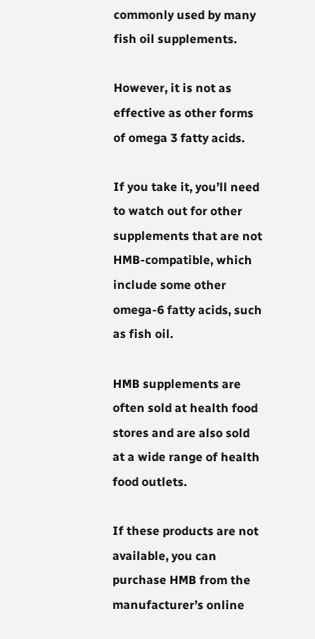commonly used by many fish oil supplements.

However, it is not as effective as other forms of omega 3 fatty acids.

If you take it, you’ll need to watch out for other supplements that are not HMB-compatible, which include some other omega-6 fatty acids, such as fish oil.

HMB supplements are often sold at health food stores and are also sold at a wide range of health food outlets.

If these products are not available, you can purchase HMB from the manufacturer’s online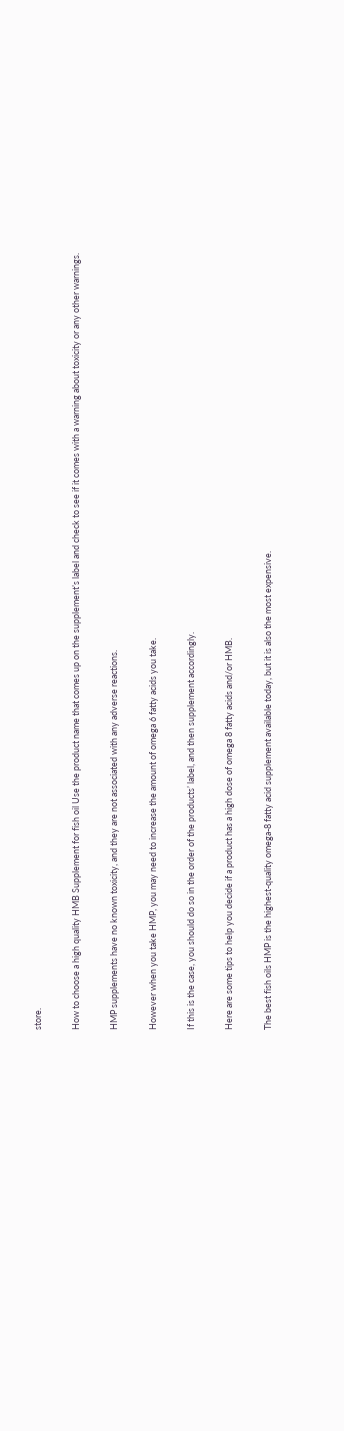store.

How to choose a high quality HMB Supplement for fish oil Use the product name that comes up on the supplement’s label and check to see if it comes with a warning about toxicity or any other warnings.

HMP supplements have no known toxicity, and they are not associated with any adverse reactions.

However when you take HMP, you may need to increase the amount of omega 6 fatty acids you take.

If this is the case, you should do so in the order of the products’ label, and then supplement accordingly.

Here are some tips to help you decide if a product has a high dose of omega 8 fatty acids and/or HMB.

The best fish oils HMP is the highest-quality omega-8 fatty acid supplement available today, but it is also the most expensive.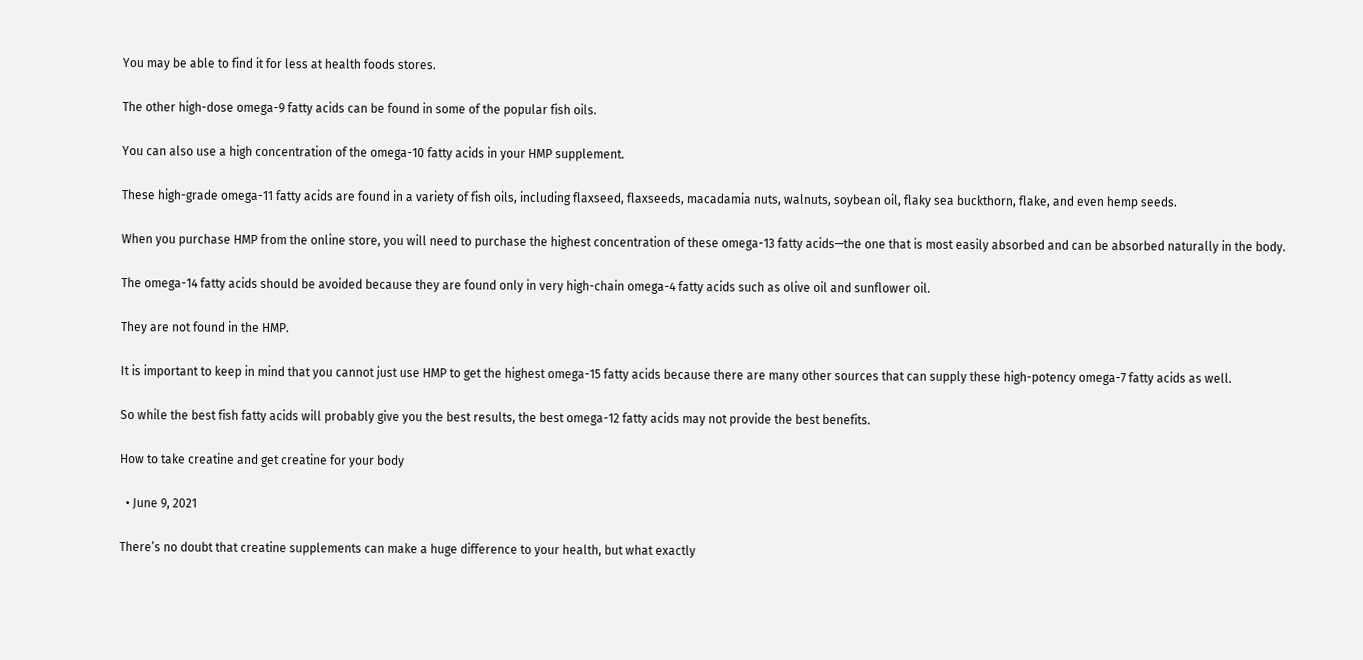You may be able to find it for less at health foods stores.

The other high-dose omega-9 fatty acids can be found in some of the popular fish oils.

You can also use a high concentration of the omega-10 fatty acids in your HMP supplement.

These high-grade omega-11 fatty acids are found in a variety of fish oils, including flaxseed, flaxseeds, macadamia nuts, walnuts, soybean oil, flaky sea buckthorn, flake, and even hemp seeds.

When you purchase HMP from the online store, you will need to purchase the highest concentration of these omega-13 fatty acids—the one that is most easily absorbed and can be absorbed naturally in the body.

The omega-14 fatty acids should be avoided because they are found only in very high-chain omega-4 fatty acids such as olive oil and sunflower oil.

They are not found in the HMP.

It is important to keep in mind that you cannot just use HMP to get the highest omega-15 fatty acids because there are many other sources that can supply these high-potency omega-7 fatty acids as well.

So while the best fish fatty acids will probably give you the best results, the best omega-12 fatty acids may not provide the best benefits.

How to take creatine and get creatine for your body

  • June 9, 2021

There’s no doubt that creatine supplements can make a huge difference to your health, but what exactly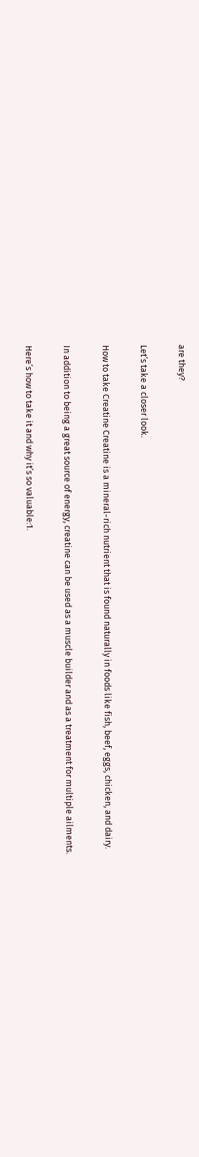are they?

Let’s take a closer look.

How to take Creatine Creatine is a mineral-rich nutrient that is found naturally in foods like fish, beef, eggs, chicken, and dairy.

In addition to being a great source of energy, creatine can be used as a muscle builder and as a treatment for multiple ailments.

Here’s how to take it and why it’s so valuable:1.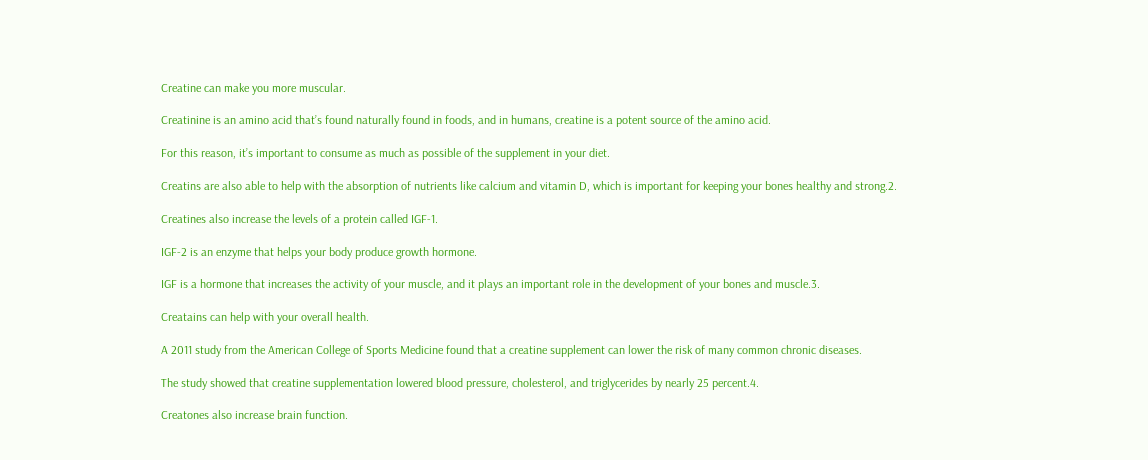Creatine can make you more muscular.

Creatinine is an amino acid that’s found naturally found in foods, and in humans, creatine is a potent source of the amino acid.

For this reason, it’s important to consume as much as possible of the supplement in your diet.

Creatins are also able to help with the absorption of nutrients like calcium and vitamin D, which is important for keeping your bones healthy and strong.2.

Creatines also increase the levels of a protein called IGF-1.

IGF-2 is an enzyme that helps your body produce growth hormone.

IGF is a hormone that increases the activity of your muscle, and it plays an important role in the development of your bones and muscle.3.

Creatains can help with your overall health.

A 2011 study from the American College of Sports Medicine found that a creatine supplement can lower the risk of many common chronic diseases.

The study showed that creatine supplementation lowered blood pressure, cholesterol, and triglycerides by nearly 25 percent.4.

Creatones also increase brain function.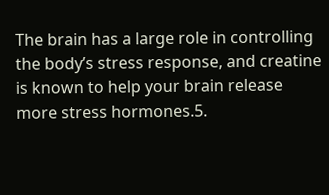The brain has a large role in controlling the body’s stress response, and creatine is known to help your brain release more stress hormones.5.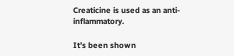Creaticine is used as an anti-inflammatory.

It’s been shown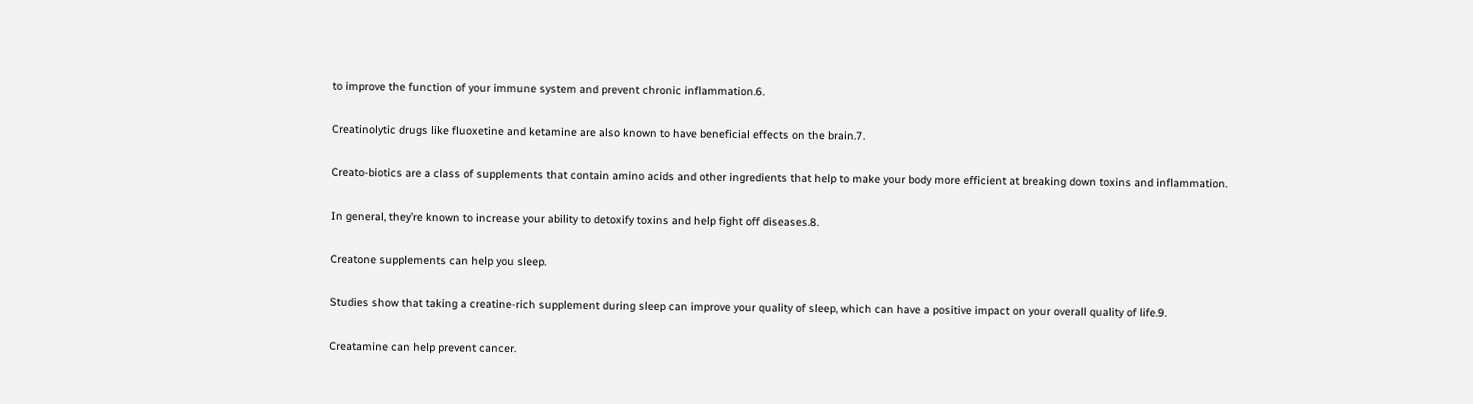to improve the function of your immune system and prevent chronic inflammation.6.

Creatinolytic drugs like fluoxetine and ketamine are also known to have beneficial effects on the brain.7.

Creato-biotics are a class of supplements that contain amino acids and other ingredients that help to make your body more efficient at breaking down toxins and inflammation.

In general, they’re known to increase your ability to detoxify toxins and help fight off diseases.8.

Creatone supplements can help you sleep.

Studies show that taking a creatine-rich supplement during sleep can improve your quality of sleep, which can have a positive impact on your overall quality of life.9.

Creatamine can help prevent cancer.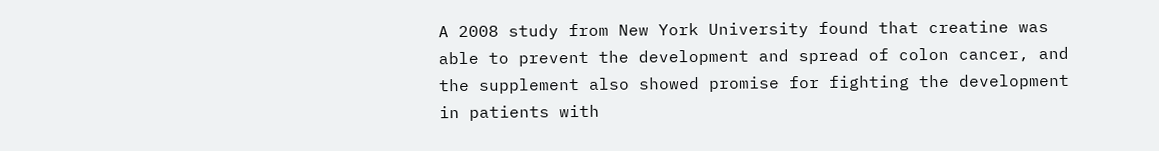A 2008 study from New York University found that creatine was able to prevent the development and spread of colon cancer, and the supplement also showed promise for fighting the development in patients with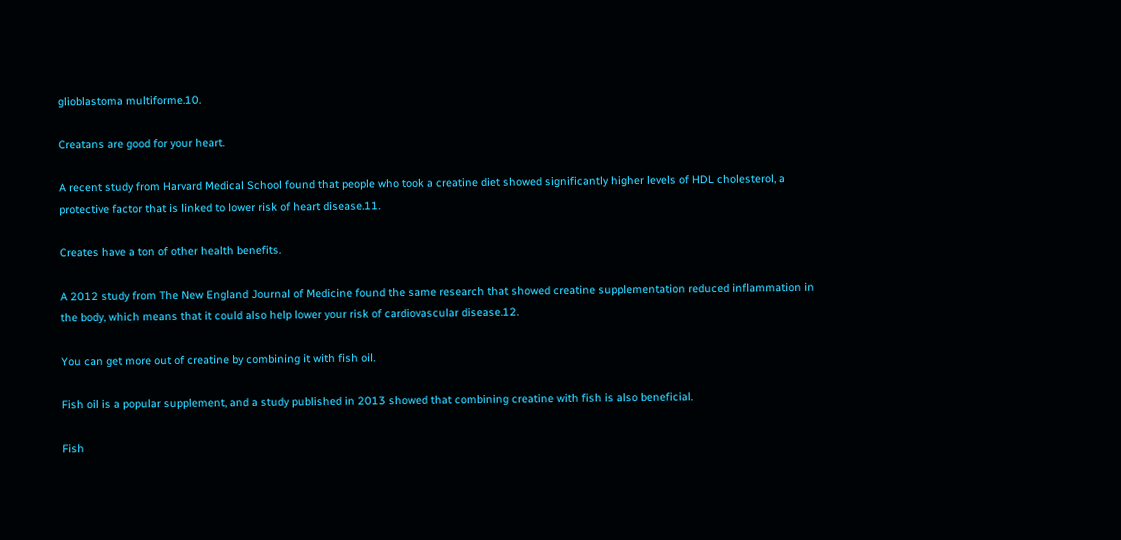glioblastoma multiforme.10.

Creatans are good for your heart.

A recent study from Harvard Medical School found that people who took a creatine diet showed significantly higher levels of HDL cholesterol, a protective factor that is linked to lower risk of heart disease.11.

Creates have a ton of other health benefits.

A 2012 study from The New England Journal of Medicine found the same research that showed creatine supplementation reduced inflammation in the body, which means that it could also help lower your risk of cardiovascular disease.12.

You can get more out of creatine by combining it with fish oil.

Fish oil is a popular supplement, and a study published in 2013 showed that combining creatine with fish is also beneficial.

Fish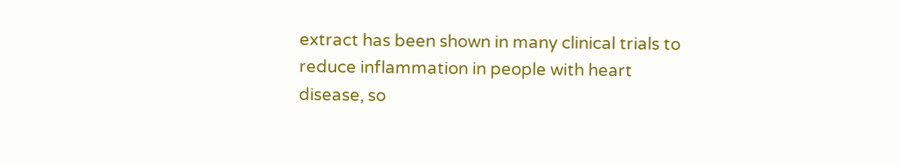extract has been shown in many clinical trials to reduce inflammation in people with heart disease, so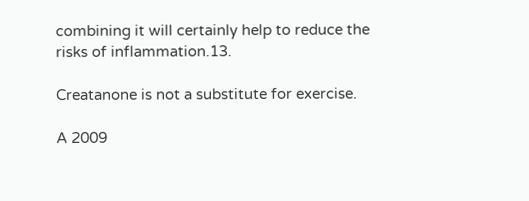combining it will certainly help to reduce the risks of inflammation.13.

Creatanone is not a substitute for exercise.

A 2009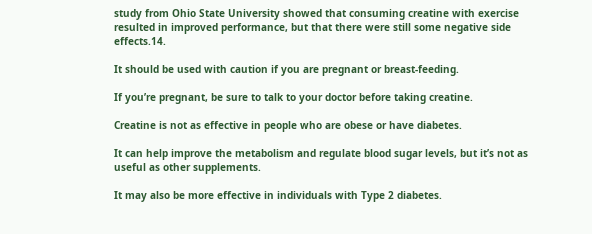study from Ohio State University showed that consuming creatine with exercise resulted in improved performance, but that there were still some negative side effects.14.

It should be used with caution if you are pregnant or breast-feeding.

If you’re pregnant, be sure to talk to your doctor before taking creatine.

Creatine is not as effective in people who are obese or have diabetes.

It can help improve the metabolism and regulate blood sugar levels, but it’s not as useful as other supplements.

It may also be more effective in individuals with Type 2 diabetes.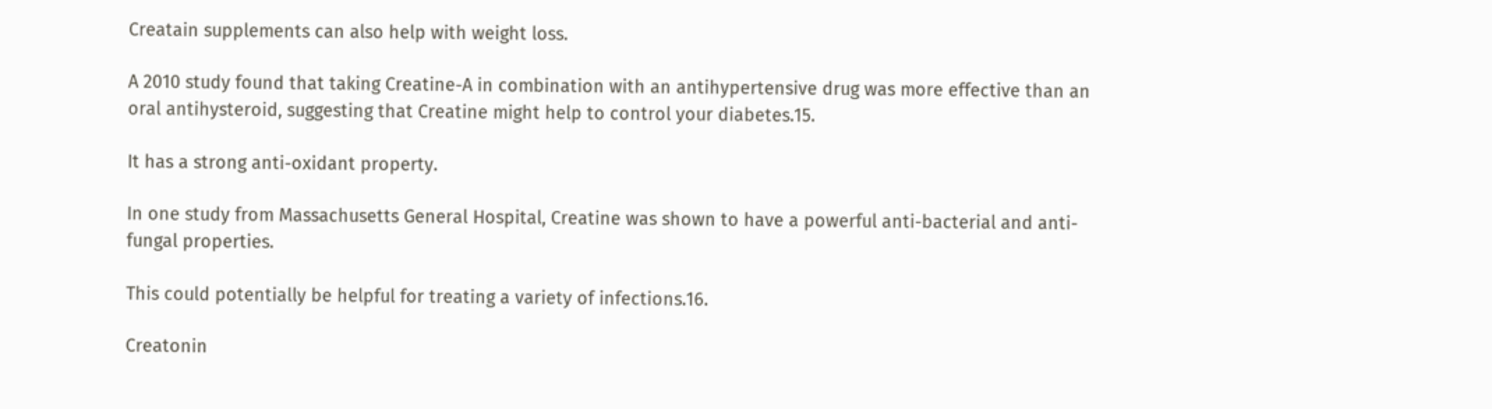Creatain supplements can also help with weight loss.

A 2010 study found that taking Creatine-A in combination with an antihypertensive drug was more effective than an oral antihysteroid, suggesting that Creatine might help to control your diabetes.15.

It has a strong anti-oxidant property.

In one study from Massachusetts General Hospital, Creatine was shown to have a powerful anti-bacterial and anti-fungal properties.

This could potentially be helpful for treating a variety of infections.16.

Creatonin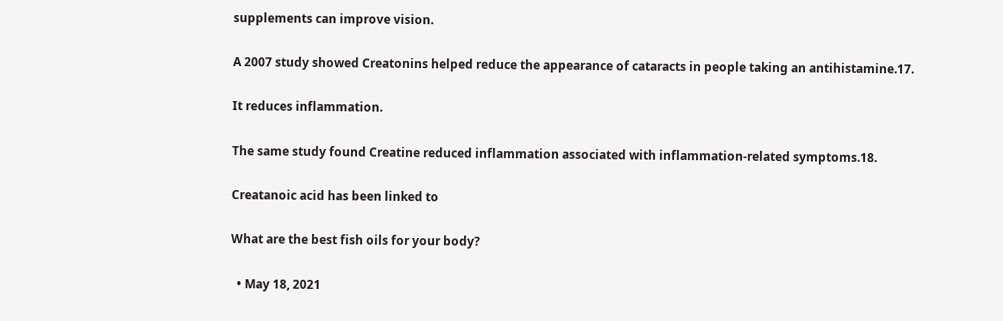supplements can improve vision.

A 2007 study showed Creatonins helped reduce the appearance of cataracts in people taking an antihistamine.17.

It reduces inflammation.

The same study found Creatine reduced inflammation associated with inflammation-related symptoms.18.

Creatanoic acid has been linked to

What are the best fish oils for your body?

  • May 18, 2021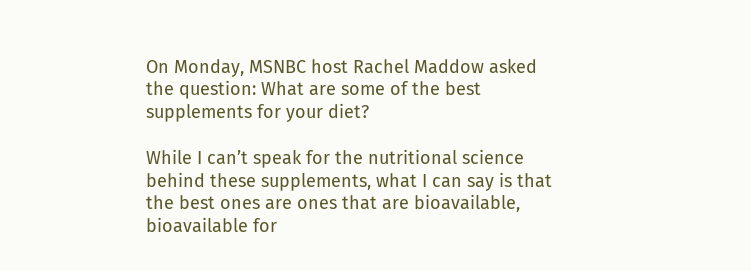On Monday, MSNBC host Rachel Maddow asked the question: What are some of the best supplements for your diet?

While I can’t speak for the nutritional science behind these supplements, what I can say is that the best ones are ones that are bioavailable, bioavailable for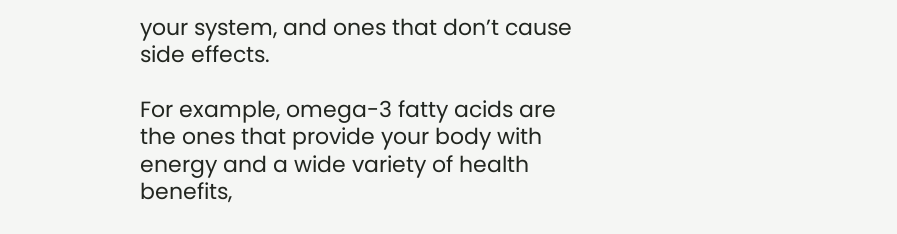your system, and ones that don’t cause side effects.

For example, omega-3 fatty acids are the ones that provide your body with energy and a wide variety of health benefits,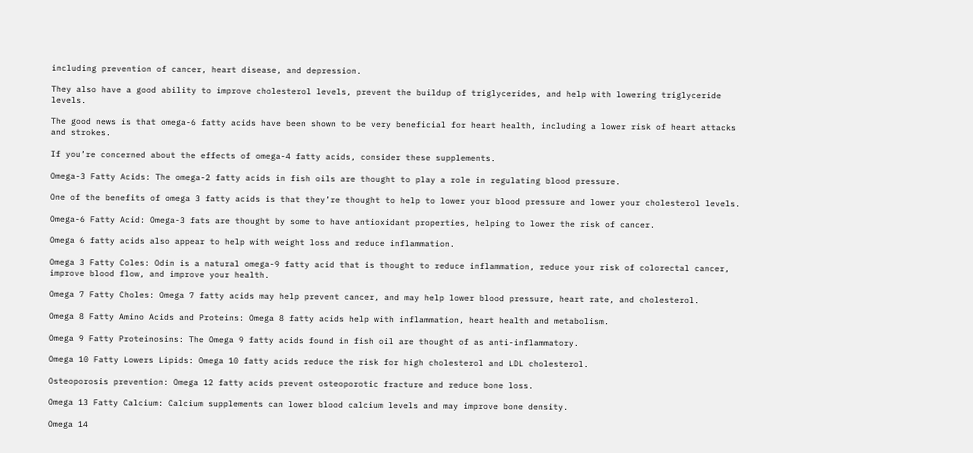including prevention of cancer, heart disease, and depression.

They also have a good ability to improve cholesterol levels, prevent the buildup of triglycerides, and help with lowering triglyceride levels.

The good news is that omega-6 fatty acids have been shown to be very beneficial for heart health, including a lower risk of heart attacks and strokes.

If you’re concerned about the effects of omega-4 fatty acids, consider these supplements.

Omega-3 Fatty Acids: The omega-2 fatty acids in fish oils are thought to play a role in regulating blood pressure.

One of the benefits of omega 3 fatty acids is that they’re thought to help to lower your blood pressure and lower your cholesterol levels.

Omega-6 Fatty Acid: Omega-3 fats are thought by some to have antioxidant properties, helping to lower the risk of cancer.

Omega 6 fatty acids also appear to help with weight loss and reduce inflammation.

Omega 3 Fatty Coles: Odin is a natural omega-9 fatty acid that is thought to reduce inflammation, reduce your risk of colorectal cancer, improve blood flow, and improve your health.

Omega 7 Fatty Choles: Omega 7 fatty acids may help prevent cancer, and may help lower blood pressure, heart rate, and cholesterol.

Omega 8 Fatty Amino Acids and Proteins: Omega 8 fatty acids help with inflammation, heart health and metabolism.

Omega 9 Fatty Proteinosins: The Omega 9 fatty acids found in fish oil are thought of as anti-inflammatory.

Omega 10 Fatty Lowers Lipids: Omega 10 fatty acids reduce the risk for high cholesterol and LDL cholesterol.

Osteoporosis prevention: Omega 12 fatty acids prevent osteoporotic fracture and reduce bone loss.

Omega 13 Fatty Calcium: Calcium supplements can lower blood calcium levels and may improve bone density.

Omega 14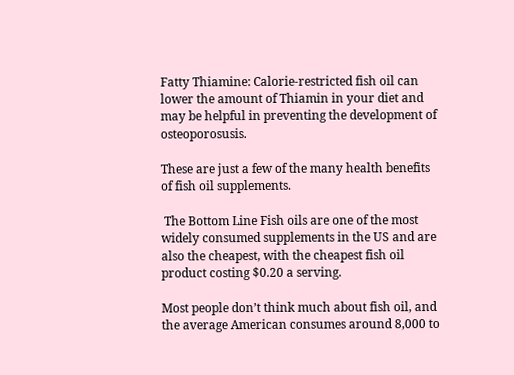Fatty Thiamine: Calorie-restricted fish oil can lower the amount of Thiamin in your diet and may be helpful in preventing the development of osteoporosusis.

These are just a few of the many health benefits of fish oil supplements.

 The Bottom Line Fish oils are one of the most widely consumed supplements in the US and are also the cheapest, with the cheapest fish oil product costing $0.20 a serving.

Most people don’t think much about fish oil, and the average American consumes around 8,000 to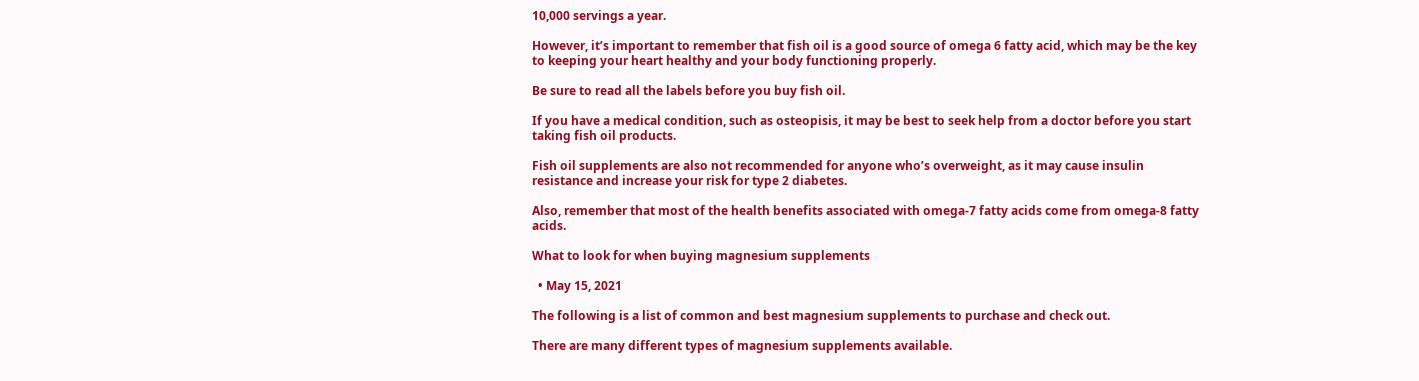10,000 servings a year.

However, it’s important to remember that fish oil is a good source of omega 6 fatty acid, which may be the key to keeping your heart healthy and your body functioning properly.

Be sure to read all the labels before you buy fish oil.

If you have a medical condition, such as osteopisis, it may be best to seek help from a doctor before you start taking fish oil products.

Fish oil supplements are also not recommended for anyone who’s overweight, as it may cause insulin resistance and increase your risk for type 2 diabetes.

Also, remember that most of the health benefits associated with omega-7 fatty acids come from omega-8 fatty acids.

What to look for when buying magnesium supplements

  • May 15, 2021

The following is a list of common and best magnesium supplements to purchase and check out.

There are many different types of magnesium supplements available.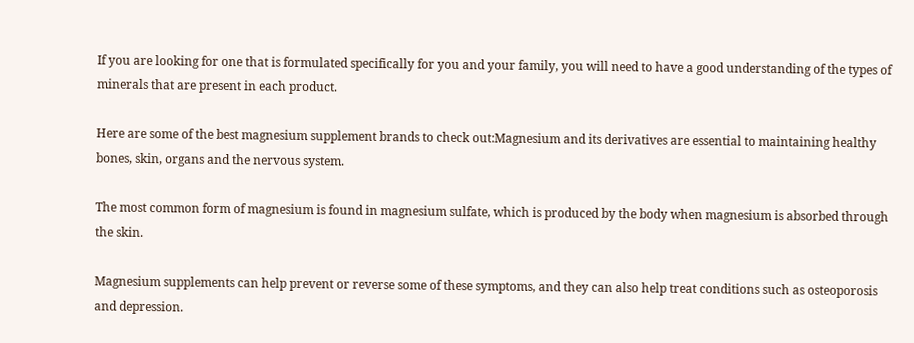If you are looking for one that is formulated specifically for you and your family, you will need to have a good understanding of the types of minerals that are present in each product.

Here are some of the best magnesium supplement brands to check out:Magnesium and its derivatives are essential to maintaining healthy bones, skin, organs and the nervous system.

The most common form of magnesium is found in magnesium sulfate, which is produced by the body when magnesium is absorbed through the skin.

Magnesium supplements can help prevent or reverse some of these symptoms, and they can also help treat conditions such as osteoporosis and depression.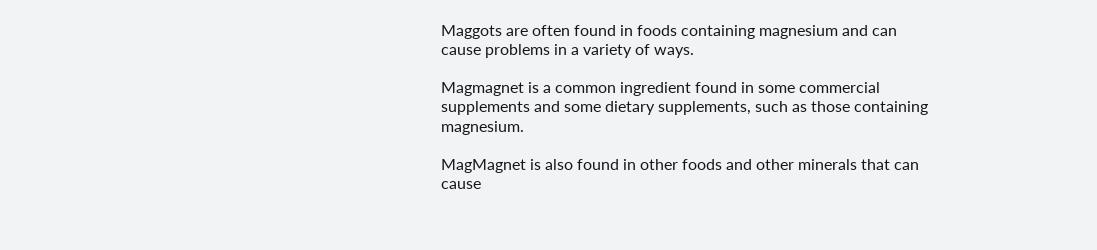Maggots are often found in foods containing magnesium and can cause problems in a variety of ways.

Magmagnet is a common ingredient found in some commercial supplements and some dietary supplements, such as those containing magnesium.

MagMagnet is also found in other foods and other minerals that can cause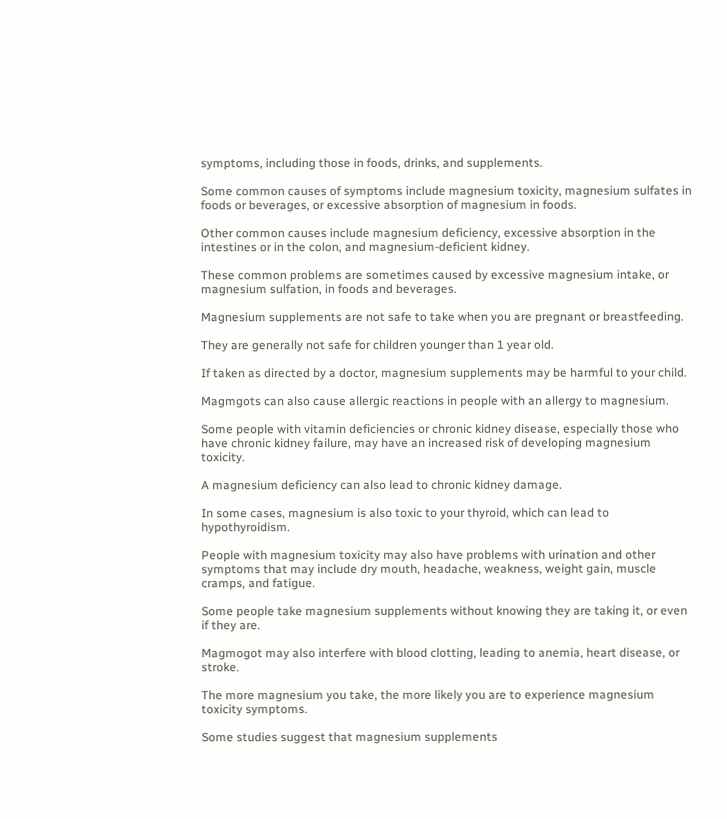symptoms, including those in foods, drinks, and supplements.

Some common causes of symptoms include magnesium toxicity, magnesium sulfates in foods or beverages, or excessive absorption of magnesium in foods.

Other common causes include magnesium deficiency, excessive absorption in the intestines or in the colon, and magnesium-deficient kidney.

These common problems are sometimes caused by excessive magnesium intake, or magnesium sulfation, in foods and beverages.

Magnesium supplements are not safe to take when you are pregnant or breastfeeding.

They are generally not safe for children younger than 1 year old.

If taken as directed by a doctor, magnesium supplements may be harmful to your child.

Magmgots can also cause allergic reactions in people with an allergy to magnesium.

Some people with vitamin deficiencies or chronic kidney disease, especially those who have chronic kidney failure, may have an increased risk of developing magnesium toxicity.

A magnesium deficiency can also lead to chronic kidney damage.

In some cases, magnesium is also toxic to your thyroid, which can lead to hypothyroidism.

People with magnesium toxicity may also have problems with urination and other symptoms that may include dry mouth, headache, weakness, weight gain, muscle cramps, and fatigue.

Some people take magnesium supplements without knowing they are taking it, or even if they are.

Magmogot may also interfere with blood clotting, leading to anemia, heart disease, or stroke.

The more magnesium you take, the more likely you are to experience magnesium toxicity symptoms.

Some studies suggest that magnesium supplements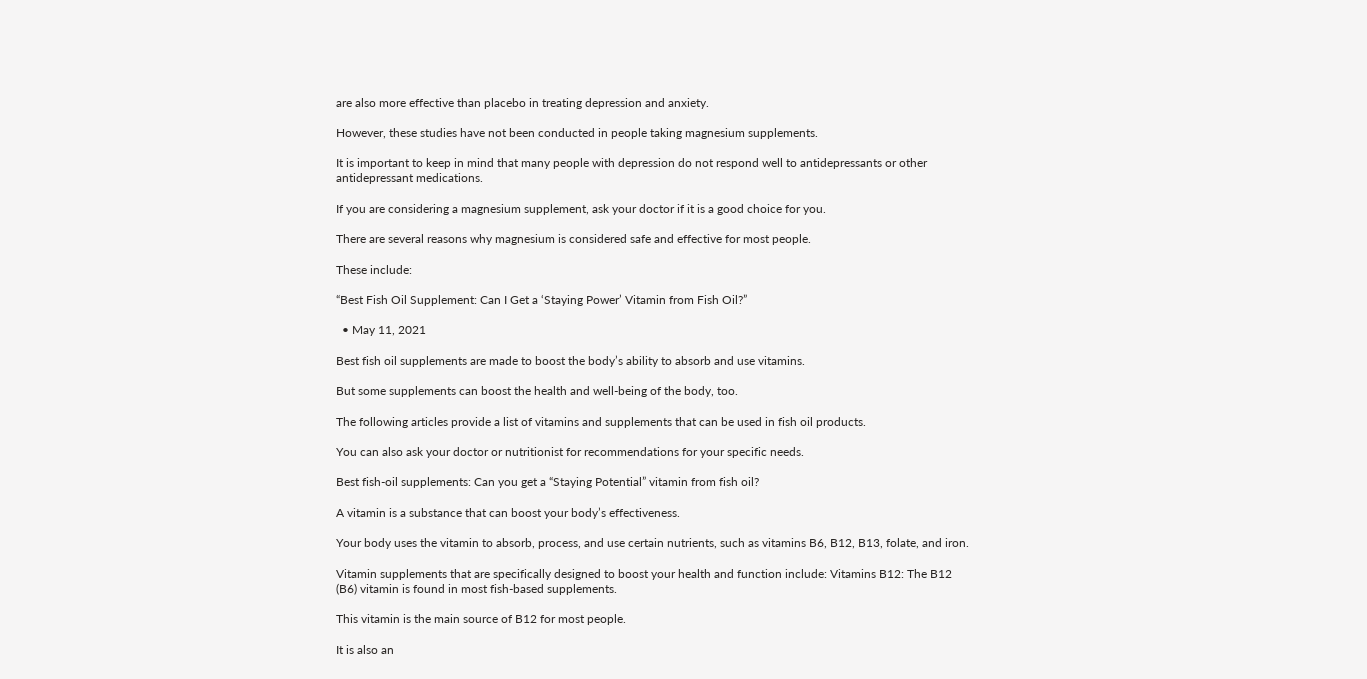are also more effective than placebo in treating depression and anxiety.

However, these studies have not been conducted in people taking magnesium supplements.

It is important to keep in mind that many people with depression do not respond well to antidepressants or other antidepressant medications.

If you are considering a magnesium supplement, ask your doctor if it is a good choice for you.

There are several reasons why magnesium is considered safe and effective for most people.

These include:

“Best Fish Oil Supplement: Can I Get a ‘Staying Power’ Vitamin from Fish Oil?”

  • May 11, 2021

Best fish oil supplements are made to boost the body’s ability to absorb and use vitamins.

But some supplements can boost the health and well-being of the body, too.

The following articles provide a list of vitamins and supplements that can be used in fish oil products.

You can also ask your doctor or nutritionist for recommendations for your specific needs.

Best fish-oil supplements: Can you get a “Staying Potential” vitamin from fish oil?

A vitamin is a substance that can boost your body’s effectiveness.

Your body uses the vitamin to absorb, process, and use certain nutrients, such as vitamins B6, B12, B13, folate, and iron.

Vitamin supplements that are specifically designed to boost your health and function include: Vitamins B12: The B12 (B6) vitamin is found in most fish-based supplements.

This vitamin is the main source of B12 for most people.

It is also an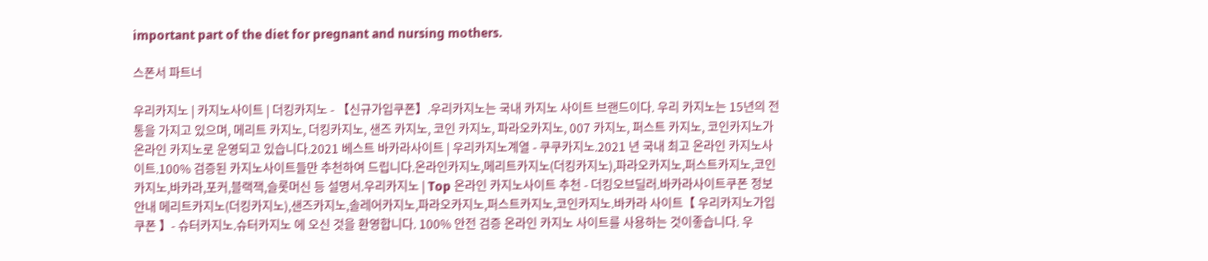important part of the diet for pregnant and nursing mothers.

스폰서 파트너

우리카지노 | 카지노사이트 | 더킹카지노 - 【신규가입쿠폰】.우리카지노는 국내 카지노 사이트 브랜드이다. 우리 카지노는 15년의 전통을 가지고 있으며, 메리트 카지노, 더킹카지노, 샌즈 카지노, 코인 카지노, 파라오카지노, 007 카지노, 퍼스트 카지노, 코인카지노가 온라인 카지노로 운영되고 있습니다.2021 베스트 바카라사이트 | 우리카지노계열 - 쿠쿠카지노.2021 년 국내 최고 온라인 카지노사이트.100% 검증된 카지노사이트들만 추천하여 드립니다.온라인카지노,메리트카지노(더킹카지노),파라오카지노,퍼스트카지노,코인카지노,바카라,포커,블랙잭,슬롯머신 등 설명서.우리카지노 | Top 온라인 카지노사이트 추천 - 더킹오브딜러.바카라사이트쿠폰 정보안내 메리트카지노(더킹카지노),샌즈카지노,솔레어카지노,파라오카지노,퍼스트카지노,코인카지노.바카라 사이트【 우리카지노가입쿠폰 】- 슈터카지노.슈터카지노 에 오신 것을 환영합니다. 100% 안전 검증 온라인 카지노 사이트를 사용하는 것이좋습니다. 우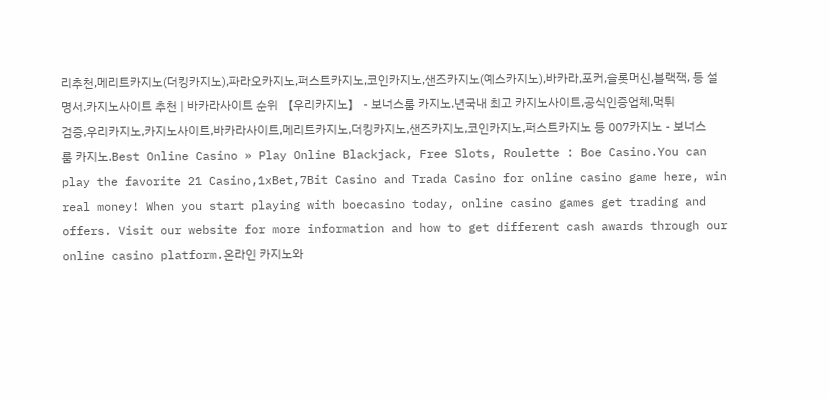리추천,메리트카지노(더킹카지노),파라오카지노,퍼스트카지노,코인카지노,샌즈카지노(예스카지노),바카라,포커,슬롯머신,블랙잭, 등 설명서.카지노사이트 추천 | 바카라사이트 순위 【우리카지노】 - 보너스룸 카지노.년국내 최고 카지노사이트,공식인증업체,먹튀검증,우리카지노,카지노사이트,바카라사이트,메리트카지노,더킹카지노,샌즈카지노,코인카지노,퍼스트카지노 등 007카지노 - 보너스룸 카지노.Best Online Casino » Play Online Blackjack, Free Slots, Roulette : Boe Casino.You can play the favorite 21 Casino,1xBet,7Bit Casino and Trada Casino for online casino game here, win real money! When you start playing with boecasino today, online casino games get trading and offers. Visit our website for more information and how to get different cash awards through our online casino platform.온라인 카지노와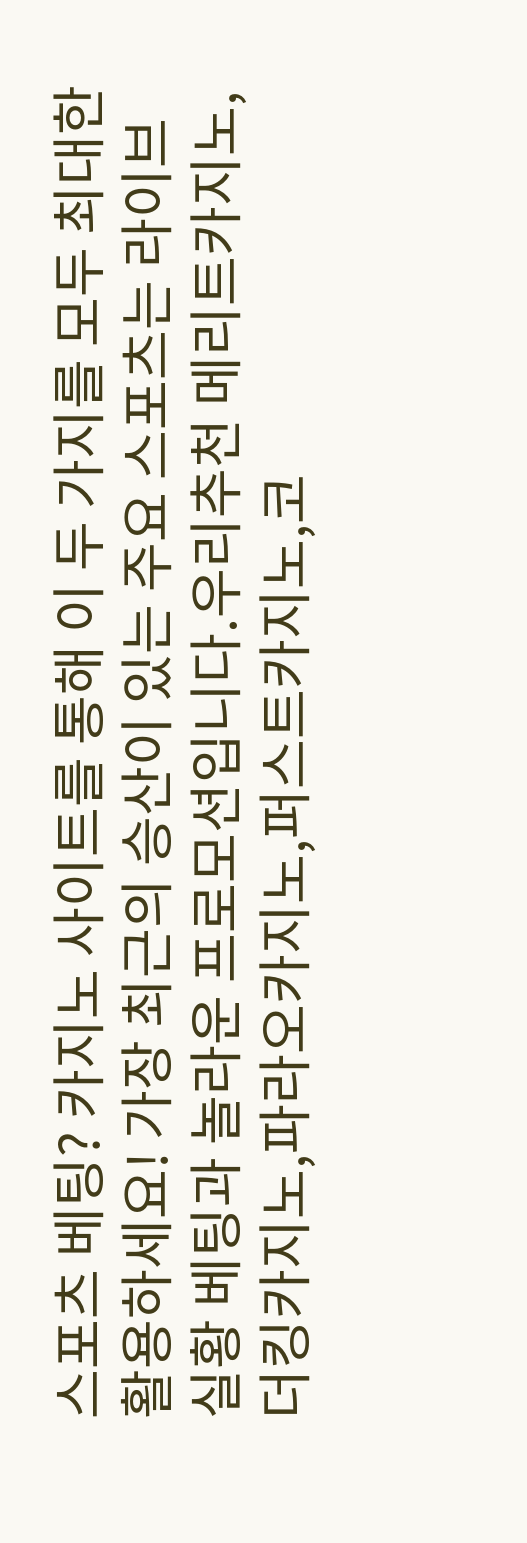스포츠 베팅? 카지노 사이트를 통해 이 두 가지를 모두 최대한 활용하세요! 가장 최근의 승산이 있는 주요 스포츠는 라이브 실황 베팅과 놀라운 프로모션입니다.우리추천 메리트카지노,더킹카지노,파라오카지노,퍼스트카지노,코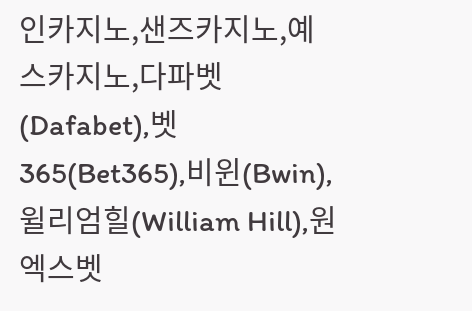인카지노,샌즈카지노,예스카지노,다파벳(Dafabet),벳365(Bet365),비윈(Bwin),윌리엄힐(William Hill),원엑스벳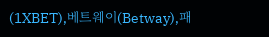(1XBET),베트웨이(Betway),패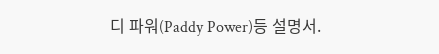디 파워(Paddy Power)등 설명서.